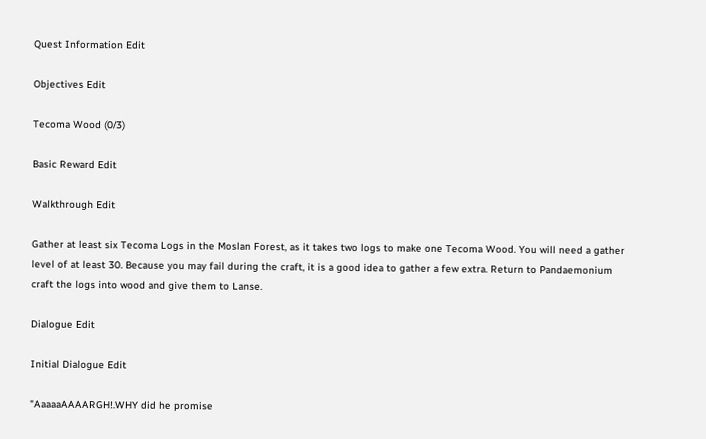Quest Information Edit

Objectives Edit

Tecoma Wood (0/3)

Basic Reward Edit

Walkthrough Edit

Gather at least six Tecoma Logs in the Moslan Forest, as it takes two logs to make one Tecoma Wood. You will need a gather level of at least 30. Because you may fail during the craft, it is a good idea to gather a few extra. Return to Pandaemonium craft the logs into wood and give them to Lanse.

Dialogue Edit

Initial Dialogue Edit

"AaaaaAAAARGH!.WHY did he promise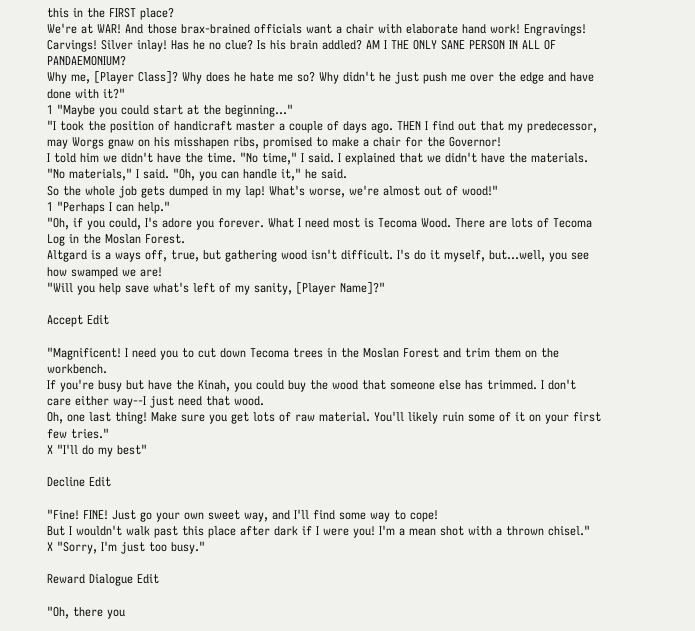this in the FIRST place?
We're at WAR! And those brax-brained officials want a chair with elaborate hand work! Engravings! Carvings! Silver inlay! Has he no clue? Is his brain addled? AM I THE ONLY SANE PERSON IN ALL OF PANDAEMONIUM?
Why me, [Player Class]? Why does he hate me so? Why didn't he just push me over the edge and have done with it?"
1 "Maybe you could start at the beginning..."
"I took the position of handicraft master a couple of days ago. THEN I find out that my predecessor, may Worgs gnaw on his misshapen ribs, promised to make a chair for the Governor!
I told him we didn't have the time. "No time," I said. I explained that we didn't have the materials. "No materials," I said. "Oh, you can handle it," he said.
So the whole job gets dumped in my lap! What's worse, we're almost out of wood!"
1 "Perhaps I can help."
"Oh, if you could, I's adore you forever. What I need most is Tecoma Wood. There are lots of Tecoma Log in the Moslan Forest.
Altgard is a ways off, true, but gathering wood isn't difficult. I's do it myself, but...well, you see how swamped we are!
"Will you help save what's left of my sanity, [Player Name]?"

Accept Edit

"Magnificent! I need you to cut down Tecoma trees in the Moslan Forest and trim them on the workbench.
If you're busy but have the Kinah, you could buy the wood that someone else has trimmed. I don't care either way--I just need that wood.
Oh, one last thing! Make sure you get lots of raw material. You'll likely ruin some of it on your first few tries."
X "I'll do my best"

Decline Edit

"Fine! FINE! Just go your own sweet way, and I'll find some way to cope!
But I wouldn't walk past this place after dark if I were you! I'm a mean shot with a thrown chisel."
X "Sorry, I'm just too busy."

Reward Dialogue Edit

"Oh, there you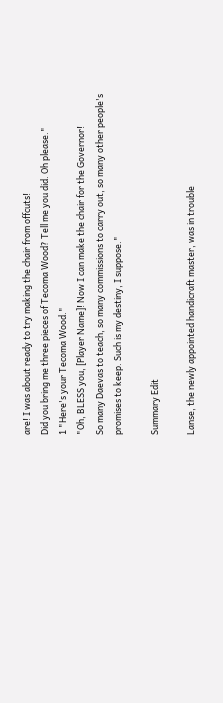are! I was about ready to try making the chair from offcuts!
Did you bring me three pieces of Tecoma Wood? Tell me you did. Oh please."
1 "Here's your Tecoma Wood."
"Oh, BLESS you, [Player Name]! Now I can make the chair for the Governor!
So many Daevas to teach, so many commissions to carry out, so many other people's promises to keep. Such is my destiny, I suppose."

Summary Edit

Lanse, the newly appointed handicraft master, was in trouble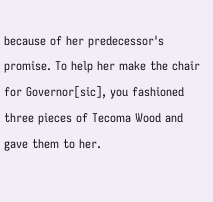because of her predecessor's promise. To help her make the chair for Governor[sic], you fashioned three pieces of Tecoma Wood and gave them to her.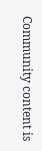Community content is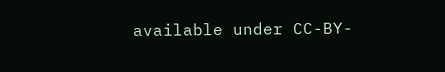available under CC-BY-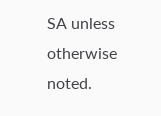SA unless otherwise noted.